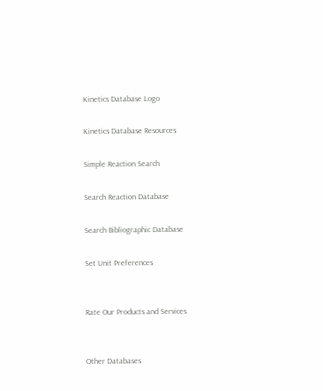Kinetics Database Logo

Kinetics Database Resources

Simple Reaction Search

Search Reaction Database

Search Bibliographic Database

Set Unit Preferences


Rate Our Products and Services


Other Databases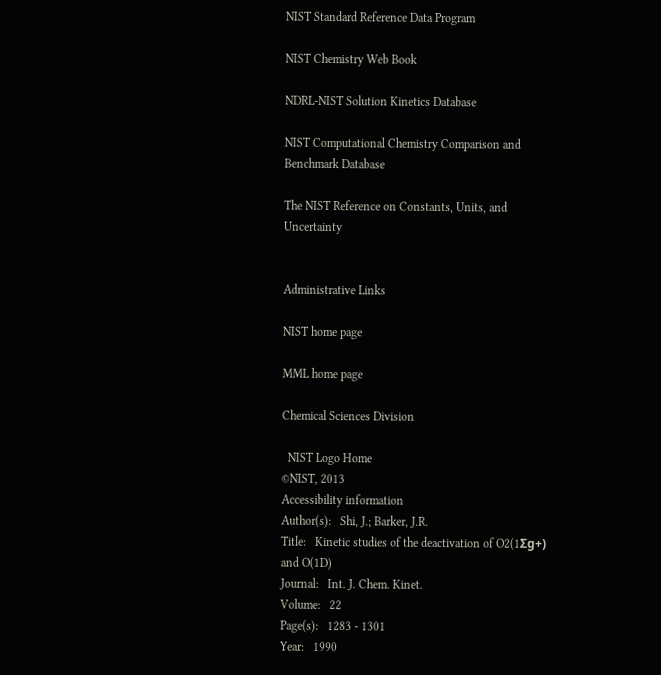NIST Standard Reference Data Program

NIST Chemistry Web Book

NDRL-NIST Solution Kinetics Database

NIST Computational Chemistry Comparison and Benchmark Database

The NIST Reference on Constants, Units, and Uncertainty


Administrative Links

NIST home page

MML home page

Chemical Sciences Division

  NIST Logo Home
©NIST, 2013
Accessibility information
Author(s):   Shi, J.; Barker, J.R.
Title:   Kinetic studies of the deactivation of O2(1Σg+) and O(1D)
Journal:   Int. J. Chem. Kinet.
Volume:   22
Page(s):   1283 - 1301
Year:   1990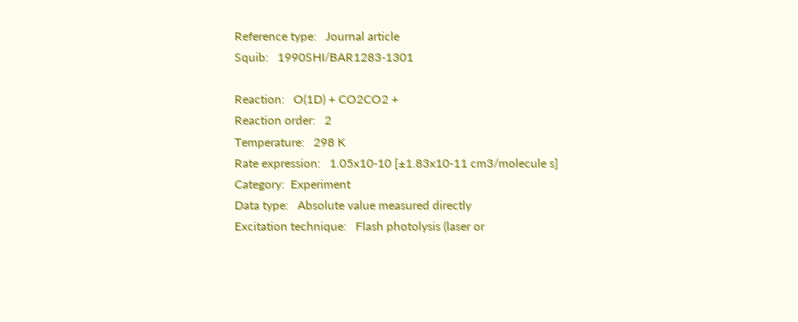Reference type:   Journal article
Squib:   1990SHI/BAR1283-1301

Reaction:   O(1D) + CO2CO2 +
Reaction order:   2
Temperature:   298 K
Rate expression:   1.05x10-10 [±1.83x10-11 cm3/molecule s]
Category:  Experiment
Data type:   Absolute value measured directly
Excitation technique:   Flash photolysis (laser or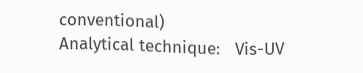conventional)
Analytical technique:   Vis-UV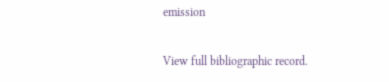emission

View full bibliographic record.